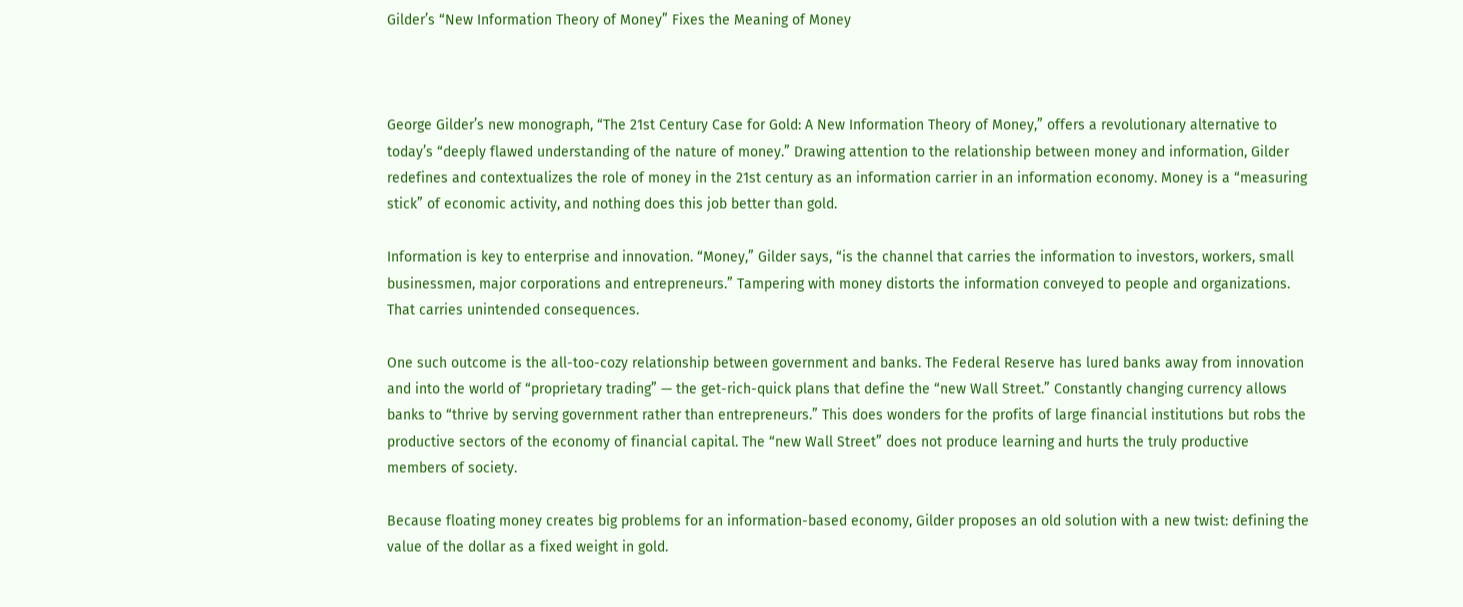Gilder’s “New Information Theory of Money” Fixes the Meaning of Money



George Gilder’s new monograph, “The 21st Century Case for Gold: A New Information Theory of Money,” offers a revolutionary alternative to today’s “deeply flawed understanding of the nature of money.” Drawing attention to the relationship between money and information, Gilder redefines and contextualizes the role of money in the 21st century as an information carrier in an information economy. Money is a “measuring stick” of economic activity, and nothing does this job better than gold.

Information is key to enterprise and innovation. “Money,” Gilder says, “is the channel that carries the information to investors, workers, small businessmen, major corporations and entrepreneurs.” Tampering with money distorts the information conveyed to people and organizations. That carries unintended consequences.

One such outcome is the all-too-cozy relationship between government and banks. The Federal Reserve has lured banks away from innovation and into the world of “proprietary trading” — the get-rich-quick plans that define the “new Wall Street.” Constantly changing currency allows banks to “thrive by serving government rather than entrepreneurs.” This does wonders for the profits of large financial institutions but robs the productive sectors of the economy of financial capital. The “new Wall Street” does not produce learning and hurts the truly productive members of society.

Because floating money creates big problems for an information-based economy, Gilder proposes an old solution with a new twist: defining the value of the dollar as a fixed weight in gold.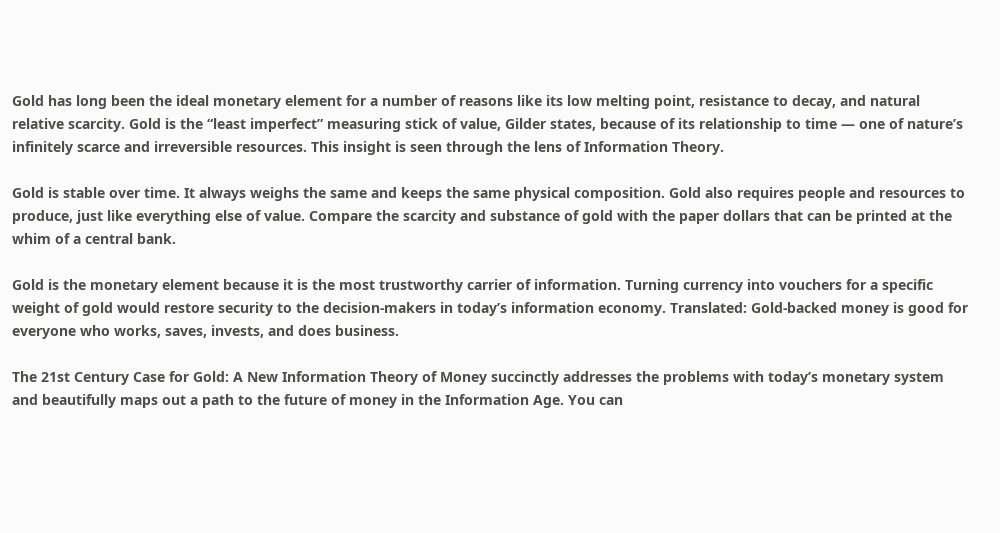Gold has long been the ideal monetary element for a number of reasons like its low melting point, resistance to decay, and natural relative scarcity. Gold is the “least imperfect” measuring stick of value, Gilder states, because of its relationship to time — one of nature’s  infinitely scarce and irreversible resources. This insight is seen through the lens of Information Theory.

Gold is stable over time. It always weighs the same and keeps the same physical composition. Gold also requires people and resources to produce, just like everything else of value. Compare the scarcity and substance of gold with the paper dollars that can be printed at the whim of a central bank.

Gold is the monetary element because it is the most trustworthy carrier of information. Turning currency into vouchers for a specific weight of gold would restore security to the decision-makers in today’s information economy. Translated: Gold-backed money is good for everyone who works, saves, invests, and does business.

The 21st Century Case for Gold: A New Information Theory of Money succinctly addresses the problems with today’s monetary system and beautifully maps out a path to the future of money in the Information Age. You can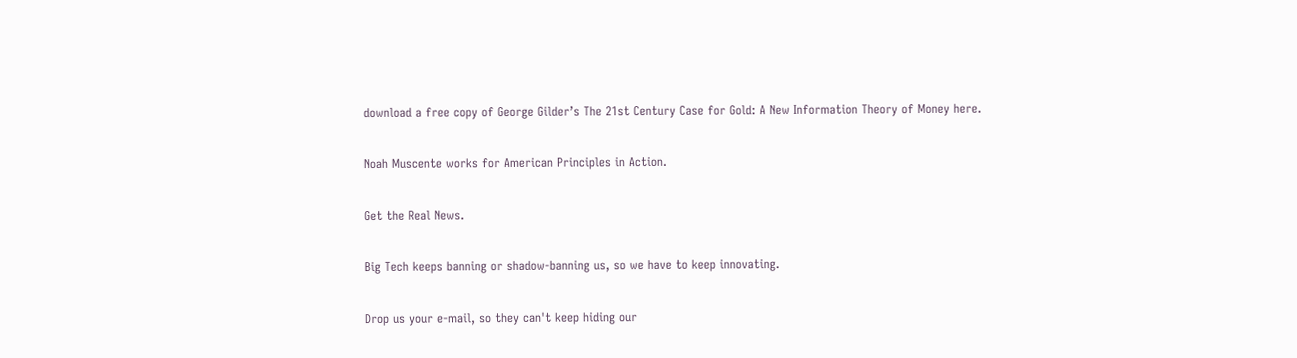download a free copy of George Gilder’s The 21st Century Case for Gold: A New Information Theory of Money here.

Noah Muscente works for American Principles in Action.

Get the Real News.

Big Tech keeps banning or shadow-banning us, so we have to keep innovating.

Drop us your e-mail, so they can't keep hiding our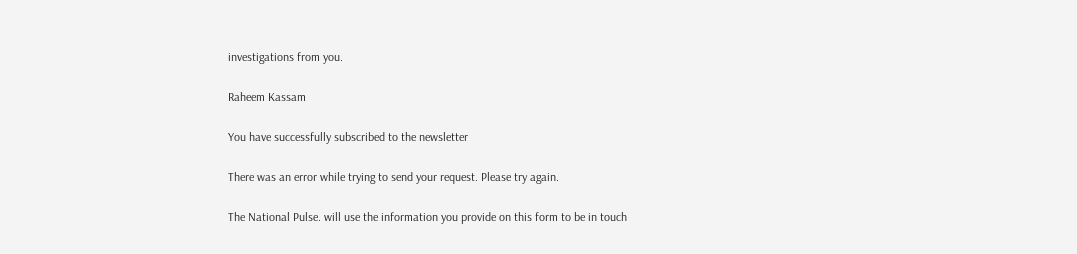investigations from you.

Raheem Kassam

You have successfully subscribed to the newsletter

There was an error while trying to send your request. Please try again.

The National Pulse. will use the information you provide on this form to be in touch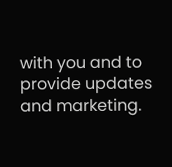with you and to provide updates and marketing.